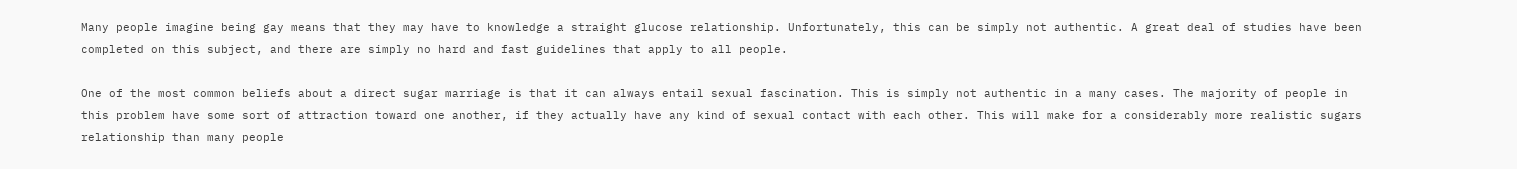Many people imagine being gay means that they may have to knowledge a straight glucose relationship. Unfortunately, this can be simply not authentic. A great deal of studies have been completed on this subject, and there are simply no hard and fast guidelines that apply to all people.

One of the most common beliefs about a direct sugar marriage is that it can always entail sexual fascination. This is simply not authentic in a many cases. The majority of people in this problem have some sort of attraction toward one another, if they actually have any kind of sexual contact with each other. This will make for a considerably more realistic sugars relationship than many people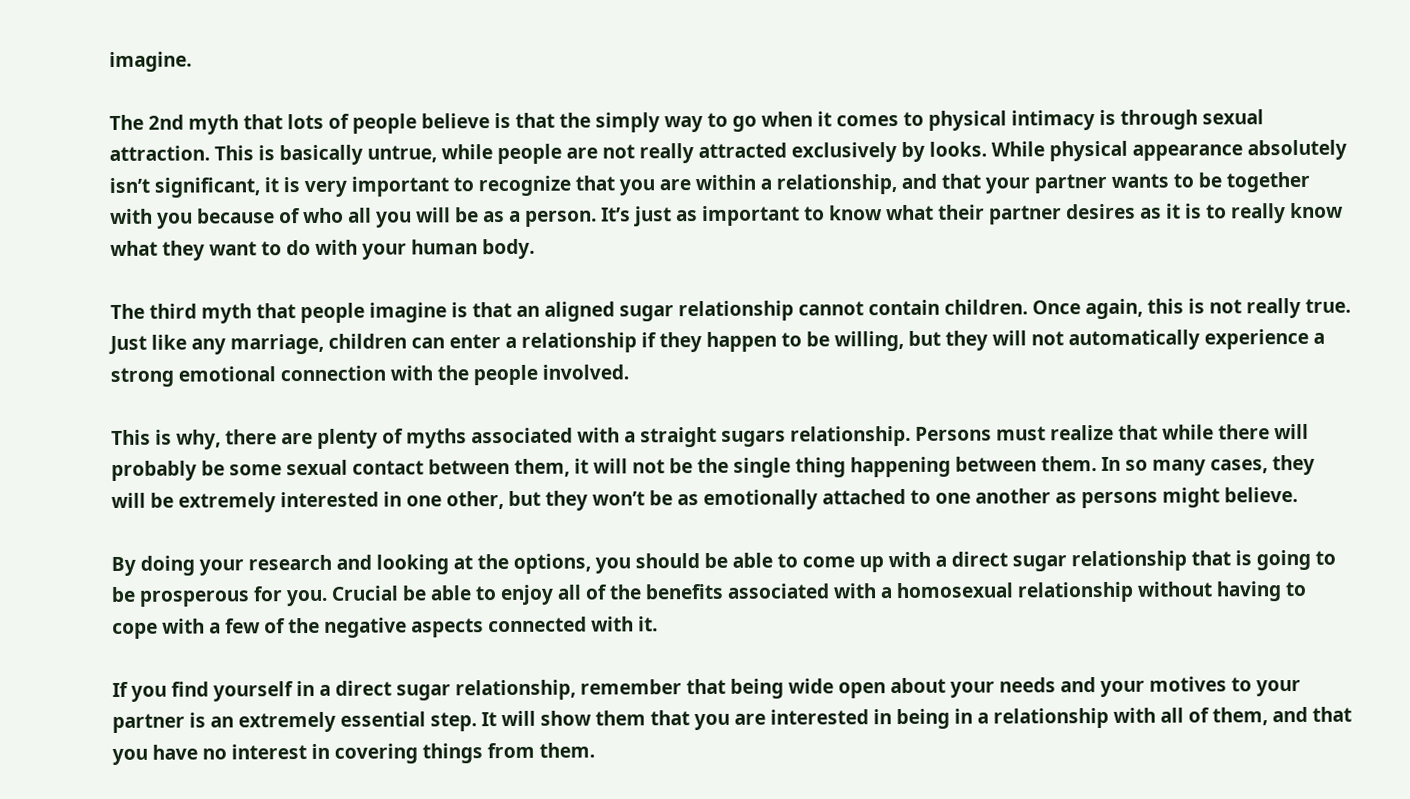imagine.

The 2nd myth that lots of people believe is that the simply way to go when it comes to physical intimacy is through sexual attraction. This is basically untrue, while people are not really attracted exclusively by looks. While physical appearance absolutely isn’t significant, it is very important to recognize that you are within a relationship, and that your partner wants to be together with you because of who all you will be as a person. It’s just as important to know what their partner desires as it is to really know what they want to do with your human body.

The third myth that people imagine is that an aligned sugar relationship cannot contain children. Once again, this is not really true. Just like any marriage, children can enter a relationship if they happen to be willing, but they will not automatically experience a strong emotional connection with the people involved.

This is why, there are plenty of myths associated with a straight sugars relationship. Persons must realize that while there will probably be some sexual contact between them, it will not be the single thing happening between them. In so many cases, they will be extremely interested in one other, but they won’t be as emotionally attached to one another as persons might believe.

By doing your research and looking at the options, you should be able to come up with a direct sugar relationship that is going to be prosperous for you. Crucial be able to enjoy all of the benefits associated with a homosexual relationship without having to cope with a few of the negative aspects connected with it.

If you find yourself in a direct sugar relationship, remember that being wide open about your needs and your motives to your partner is an extremely essential step. It will show them that you are interested in being in a relationship with all of them, and that you have no interest in covering things from them.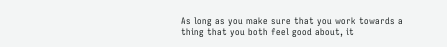As long as you make sure that you work towards a thing that you both feel good about, it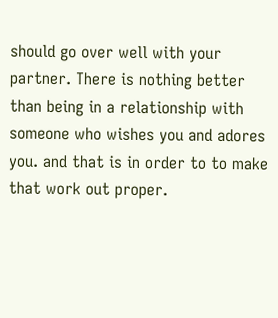should go over well with your partner. There is nothing better than being in a relationship with someone who wishes you and adores you. and that is in order to to make that work out proper.